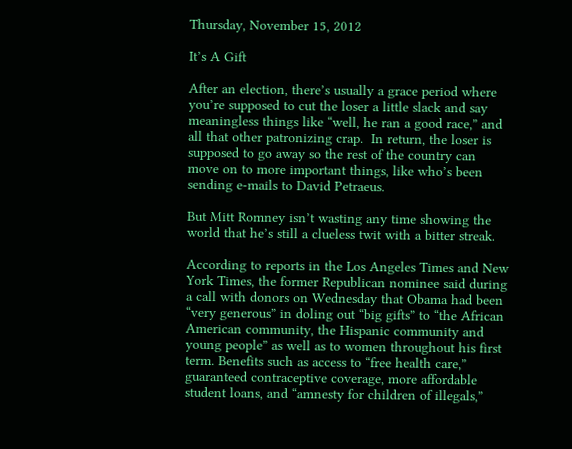Thursday, November 15, 2012

It’s A Gift

After an election, there’s usually a grace period where you’re supposed to cut the loser a little slack and say meaningless things like “well, he ran a good race,” and all that other patronizing crap.  In return, the loser is supposed to go away so the rest of the country can move on to more important things, like who’s been sending e-mails to David Petraeus.

But Mitt Romney isn’t wasting any time showing the world that he’s still a clueless twit with a bitter streak.

According to reports in the Los Angeles Times and New York Times, the former Republican nominee said during a call with donors on Wednesday that Obama had been “very generous” in doling out “big gifts” to “the African American community, the Hispanic community and young people” as well as to women throughout his first term. Benefits such as access to “free health care,” guaranteed contraceptive coverage, more affordable student loans, and “amnesty for children of illegals,”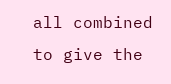all combined to give the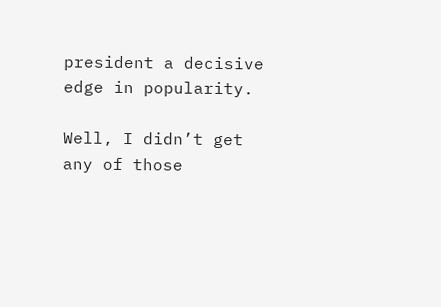president a decisive edge in popularity.

Well, I didn’t get any of those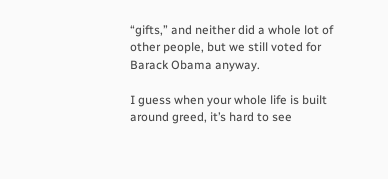“gifts,” and neither did a whole lot of other people, but we still voted for Barack Obama anyway.

I guess when your whole life is built around greed, it’s hard to see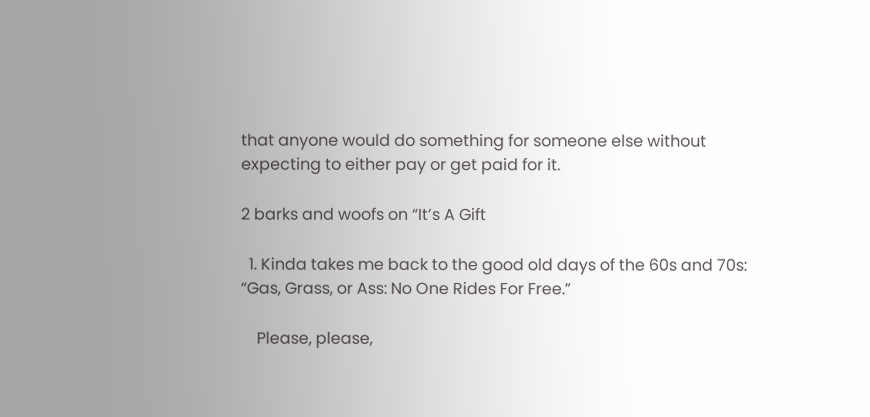that anyone would do something for someone else without expecting to either pay or get paid for it.

2 barks and woofs on “It’s A Gift

  1. Kinda takes me back to the good old days of the 60s and 70s: “Gas, Grass, or Ass: No One Rides For Free.”

    Please, please,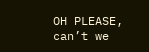OH PLEASE, can’t we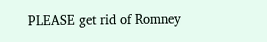PLEASE get rid of Romney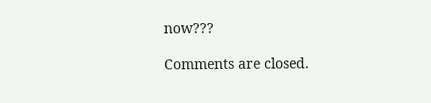now???

Comments are closed.